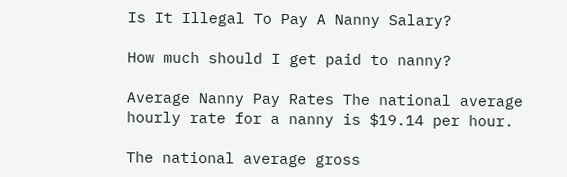Is It Illegal To Pay A Nanny Salary?

How much should I get paid to nanny?

Average Nanny Pay Rates The national average hourly rate for a nanny is $19.14 per hour.

The national average gross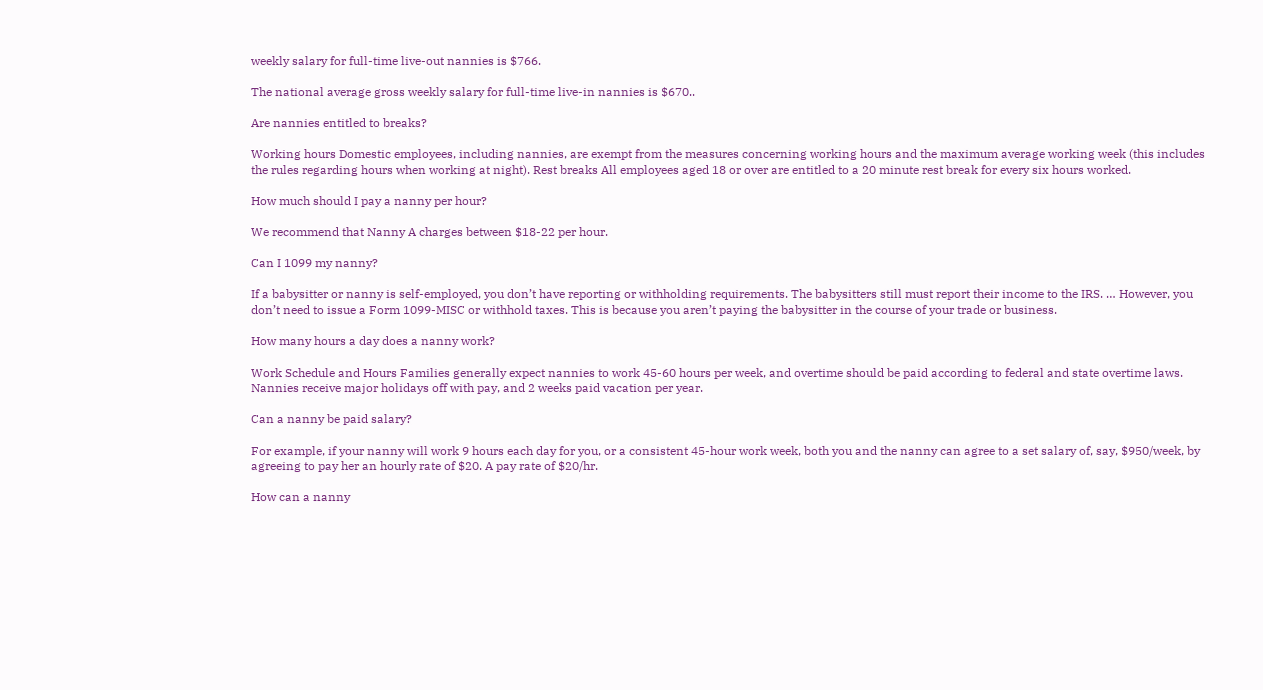weekly salary for full-time live-out nannies is $766.

The national average gross weekly salary for full-time live-in nannies is $670..

Are nannies entitled to breaks?

Working hours Domestic employees, including nannies, are exempt from the measures concerning working hours and the maximum average working week (this includes the rules regarding hours when working at night). Rest breaks All employees aged 18 or over are entitled to a 20 minute rest break for every six hours worked.

How much should I pay a nanny per hour?

We recommend that Nanny A charges between $18-22 per hour.

Can I 1099 my nanny?

If a babysitter or nanny is self-employed, you don’t have reporting or withholding requirements. The babysitters still must report their income to the IRS. … However, you don’t need to issue a Form 1099-MISC or withhold taxes. This is because you aren’t paying the babysitter in the course of your trade or business.

How many hours a day does a nanny work?

Work Schedule and Hours Families generally expect nannies to work 45-60 hours per week, and overtime should be paid according to federal and state overtime laws. Nannies receive major holidays off with pay, and 2 weeks paid vacation per year.

Can a nanny be paid salary?

For example, if your nanny will work 9 hours each day for you, or a consistent 45-hour work week, both you and the nanny can agree to a set salary of, say, $950/week, by agreeing to pay her an hourly rate of $20. A pay rate of $20/hr.

How can a nanny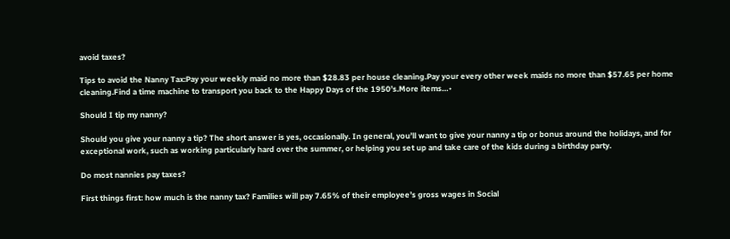avoid taxes?

Tips to avoid the Nanny Tax:Pay your weekly maid no more than $28.83 per house cleaning.Pay your every other week maids no more than $57.65 per home cleaning.Find a time machine to transport you back to the Happy Days of the 1950’s.More items…•

Should I tip my nanny?

Should you give your nanny a tip? The short answer is yes, occasionally. In general, you’ll want to give your nanny a tip or bonus around the holidays, and for exceptional work, such as working particularly hard over the summer, or helping you set up and take care of the kids during a birthday party.

Do most nannies pay taxes?

First things first: how much is the nanny tax? Families will pay 7.65% of their employee’s gross wages in Social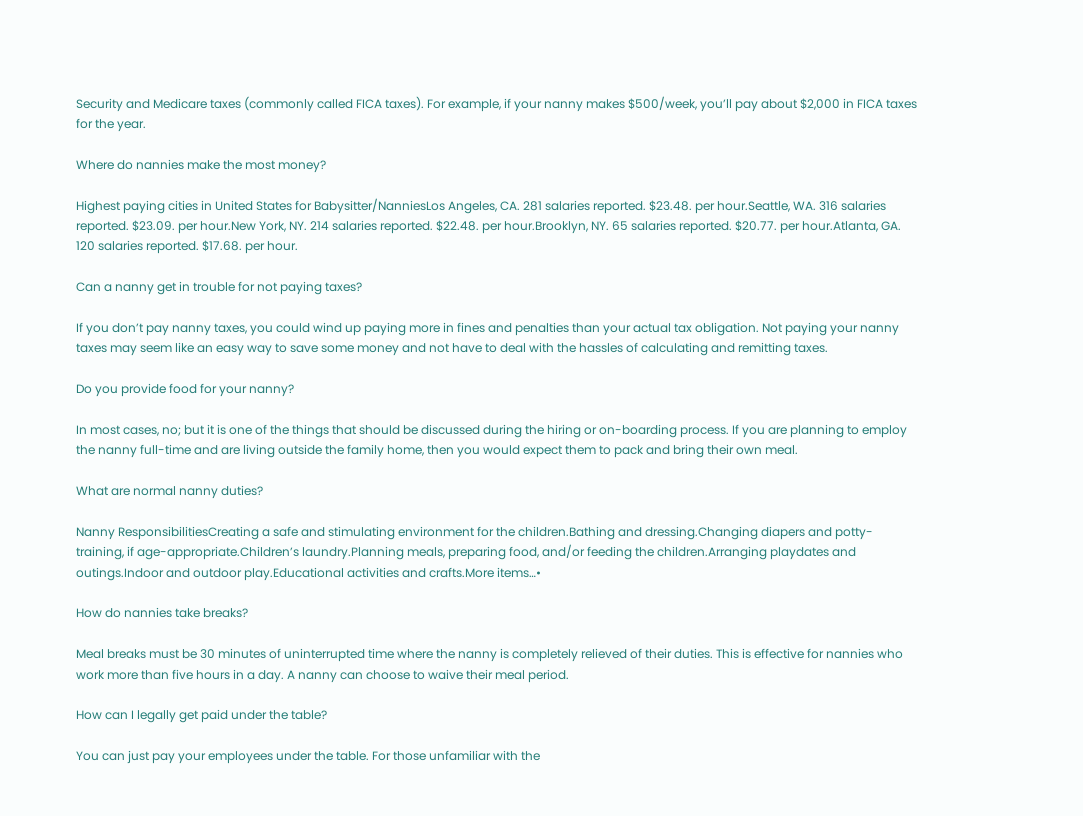Security and Medicare taxes (commonly called FICA taxes). For example, if your nanny makes $500/week, you’ll pay about $2,000 in FICA taxes for the year.

Where do nannies make the most money?

Highest paying cities in United States for Babysitter/NanniesLos Angeles, CA. 281 salaries reported. $23.48. per hour.Seattle, WA. 316 salaries reported. $23.09. per hour.New York, NY. 214 salaries reported. $22.48. per hour.Brooklyn, NY. 65 salaries reported. $20.77. per hour.Atlanta, GA. 120 salaries reported. $17.68. per hour.

Can a nanny get in trouble for not paying taxes?

If you don’t pay nanny taxes, you could wind up paying more in fines and penalties than your actual tax obligation. Not paying your nanny taxes may seem like an easy way to save some money and not have to deal with the hassles of calculating and remitting taxes.

Do you provide food for your nanny?

In most cases, no; but it is one of the things that should be discussed during the hiring or on-boarding process. If you are planning to employ the nanny full-time and are living outside the family home, then you would expect them to pack and bring their own meal.

What are normal nanny duties?

Nanny ResponsibilitiesCreating a safe and stimulating environment for the children.Bathing and dressing.Changing diapers and potty-training, if age-appropriate.Children’s laundry.Planning meals, preparing food, and/or feeding the children.Arranging playdates and outings.Indoor and outdoor play.Educational activities and crafts.More items…•

How do nannies take breaks?

Meal breaks must be 30 minutes of uninterrupted time where the nanny is completely relieved of their duties. This is effective for nannies who work more than five hours in a day. A nanny can choose to waive their meal period.

How can I legally get paid under the table?

You can just pay your employees under the table. For those unfamiliar with the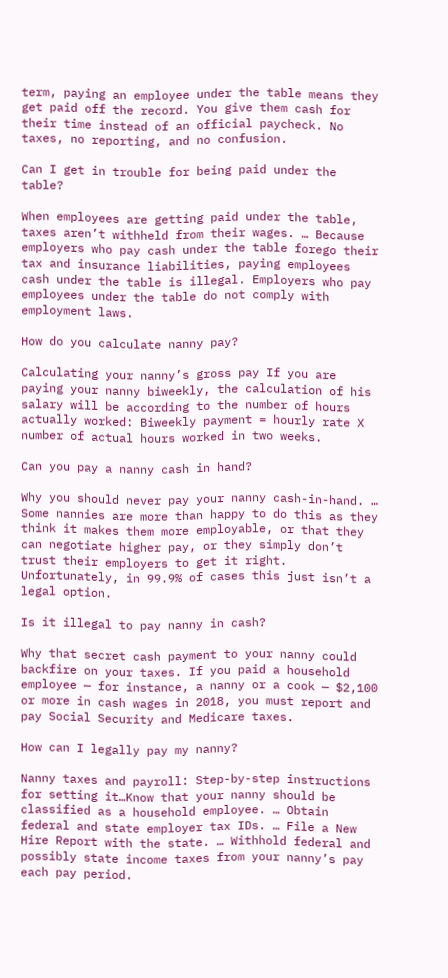term, paying an employee under the table means they get paid off the record. You give them cash for their time instead of an official paycheck. No taxes, no reporting, and no confusion.

Can I get in trouble for being paid under the table?

When employees are getting paid under the table, taxes aren’t withheld from their wages. … Because employers who pay cash under the table forego their tax and insurance liabilities, paying employees cash under the table is illegal. Employers who pay employees under the table do not comply with employment laws.

How do you calculate nanny pay?

Calculating your nanny’s gross pay If you are paying your nanny biweekly, the calculation of his salary will be according to the number of hours actually worked: Biweekly payment = hourly rate X number of actual hours worked in two weeks.

Can you pay a nanny cash in hand?

Why you should never pay your nanny cash-in-hand. … Some nannies are more than happy to do this as they think it makes them more employable, or that they can negotiate higher pay, or they simply don’t trust their employers to get it right. Unfortunately, in 99.9% of cases this just isn’t a legal option.

Is it illegal to pay nanny in cash?

Why that secret cash payment to your nanny could backfire on your taxes. If you paid a household employee — for instance, a nanny or a cook — $2,100 or more in cash wages in 2018, you must report and pay Social Security and Medicare taxes.

How can I legally pay my nanny?

Nanny taxes and payroll: Step-by-step instructions for setting it…Know that your nanny should be classified as a household employee. … Obtain federal and state employer tax IDs. … File a New Hire Report with the state. … Withhold federal and possibly state income taxes from your nanny’s pay each pay period.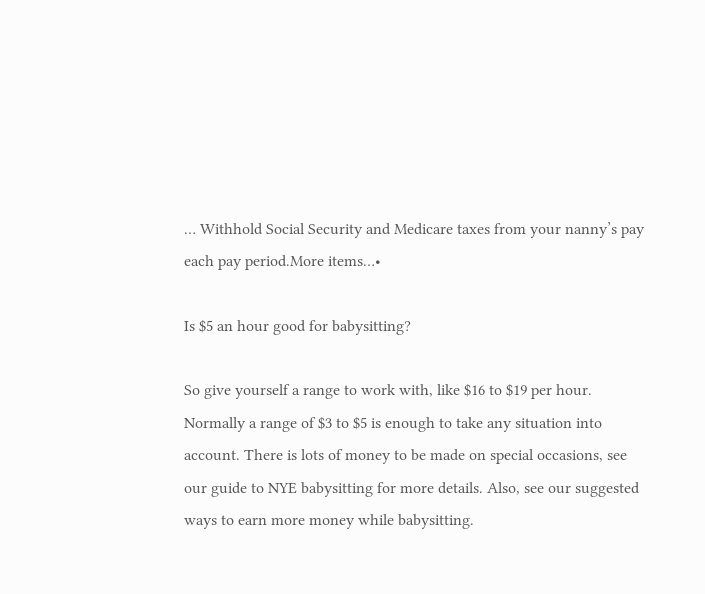… Withhold Social Security and Medicare taxes from your nanny’s pay each pay period.More items…•

Is $5 an hour good for babysitting?

So give yourself a range to work with, like $16 to $19 per hour. Normally a range of $3 to $5 is enough to take any situation into account. There is lots of money to be made on special occasions, see our guide to NYE babysitting for more details. Also, see our suggested ways to earn more money while babysitting.